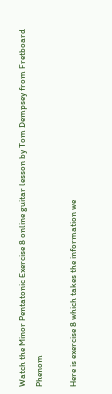Watch the Minor Pentatonic Exercise 8 online guitar lesson by Tom Dempsey from Fretboard Phenom

Here is exercise 8 which takes the information we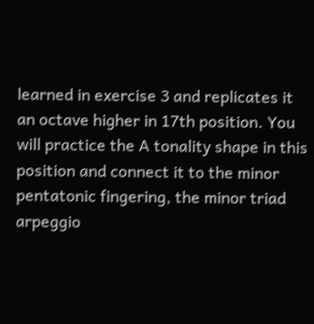learned in exercise 3 and replicates it an octave higher in 17th position. You will practice the A tonality shape in this position and connect it to the minor pentatonic fingering, the minor triad arpeggio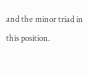and the minor triad in this position.